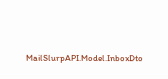MailSlurpAPI.Model.InboxDto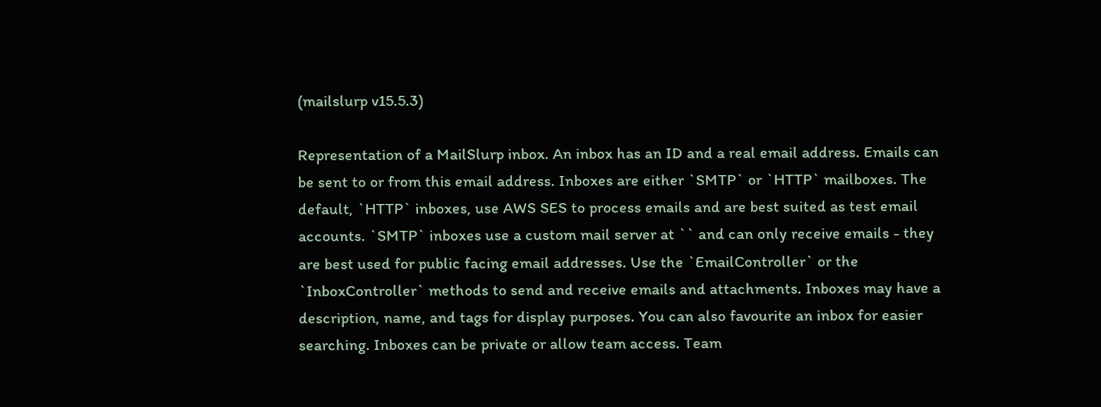(mailslurp v15.5.3)

Representation of a MailSlurp inbox. An inbox has an ID and a real email address. Emails can be sent to or from this email address. Inboxes are either `SMTP` or `HTTP` mailboxes. The default, `HTTP` inboxes, use AWS SES to process emails and are best suited as test email accounts. `SMTP` inboxes use a custom mail server at `` and can only receive emails - they are best used for public facing email addresses. Use the `EmailController` or the `InboxController` methods to send and receive emails and attachments. Inboxes may have a description, name, and tags for display purposes. You can also favourite an inbox for easier searching. Inboxes can be private or allow team access. Team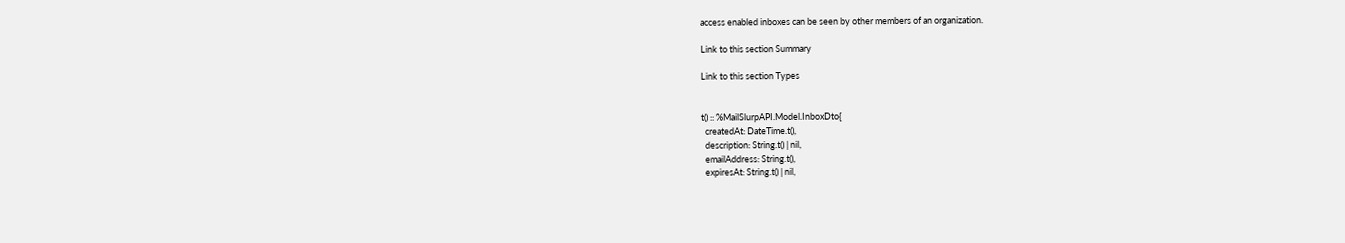access enabled inboxes can be seen by other members of an organization.

Link to this section Summary

Link to this section Types


t() :: %MailSlurpAPI.Model.InboxDto{
  createdAt: DateTime.t(),
  description: String.t() | nil,
  emailAddress: String.t(),
  expiresAt: String.t() | nil,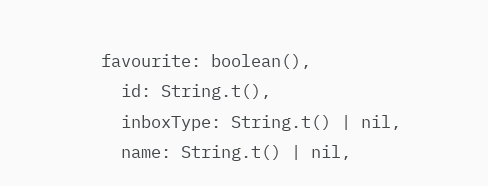favourite: boolean(),
  id: String.t(),
  inboxType: String.t() | nil,
  name: String.t() | nil,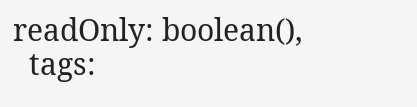readOnly: boolean(),
  tags: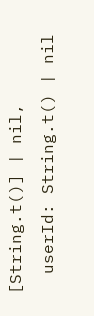[String.t()] | nil,
  userId: String.t() | nil